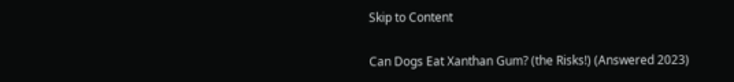Skip to Content

Can Dogs Eat Xanthan Gum? (the Risks!) (Answered 2023)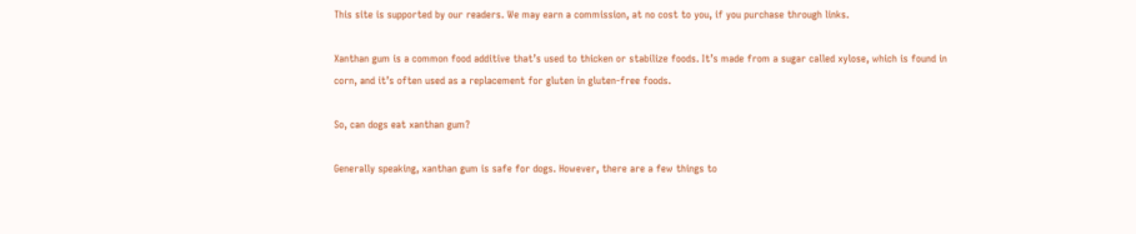This site is supported by our readers. We may earn a commission, at no cost to you, if you purchase through links.

Xanthan gum is a common food additive that’s used to thicken or stabilize foods. It’s made from a sugar called xylose, which is found in corn, and it’s often used as a replacement for gluten in gluten-free foods.

So, can dogs eat xanthan gum?

Generally speaking, xanthan gum is safe for dogs. However, there are a few things to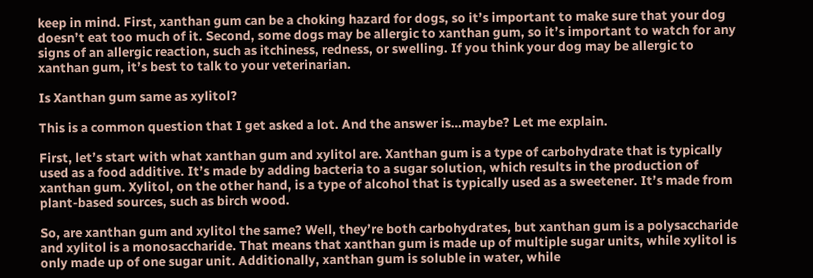keep in mind. First, xanthan gum can be a choking hazard for dogs, so it’s important to make sure that your dog doesn’t eat too much of it. Second, some dogs may be allergic to xanthan gum, so it’s important to watch for any signs of an allergic reaction, such as itchiness, redness, or swelling. If you think your dog may be allergic to xanthan gum, it’s best to talk to your veterinarian.

Is Xanthan gum same as xylitol?

This is a common question that I get asked a lot. And the answer is…maybe? Let me explain.

First, let’s start with what xanthan gum and xylitol are. Xanthan gum is a type of carbohydrate that is typically used as a food additive. It’s made by adding bacteria to a sugar solution, which results in the production of xanthan gum. Xylitol, on the other hand, is a type of alcohol that is typically used as a sweetener. It’s made from plant-based sources, such as birch wood.

So, are xanthan gum and xylitol the same? Well, they’re both carbohydrates, but xanthan gum is a polysaccharide and xylitol is a monosaccharide. That means that xanthan gum is made up of multiple sugar units, while xylitol is only made up of one sugar unit. Additionally, xanthan gum is soluble in water, while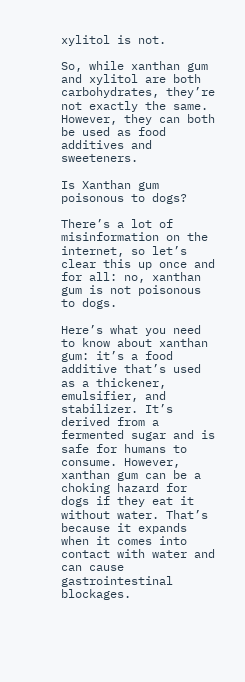xylitol is not.

So, while xanthan gum and xylitol are both carbohydrates, they’re not exactly the same. However, they can both be used as food additives and sweeteners.

Is Xanthan gum poisonous to dogs?

There’s a lot of misinformation on the internet, so let’s clear this up once and for all: no, xanthan gum is not poisonous to dogs.

Here’s what you need to know about xanthan gum: it’s a food additive that’s used as a thickener, emulsifier, and stabilizer. It’s derived from a fermented sugar and is safe for humans to consume. However, xanthan gum can be a choking hazard for dogs if they eat it without water. That’s because it expands when it comes into contact with water and can cause gastrointestinal blockages.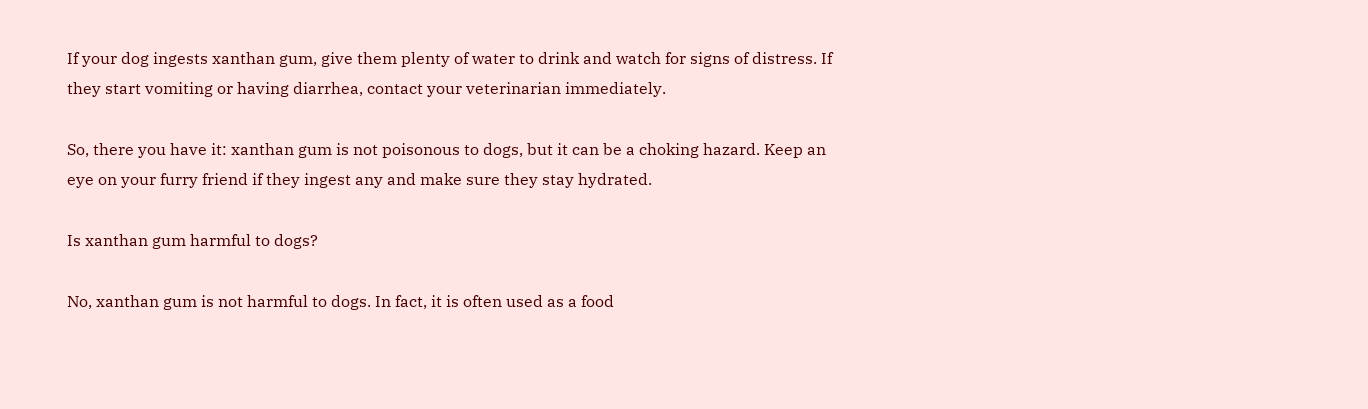If your dog ingests xanthan gum, give them plenty of water to drink and watch for signs of distress. If they start vomiting or having diarrhea, contact your veterinarian immediately.

So, there you have it: xanthan gum is not poisonous to dogs, but it can be a choking hazard. Keep an eye on your furry friend if they ingest any and make sure they stay hydrated.

Is xanthan gum harmful to dogs?

No, xanthan gum is not harmful to dogs. In fact, it is often used as a food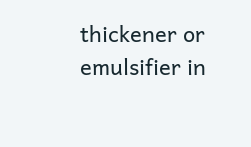thickener or emulsifier in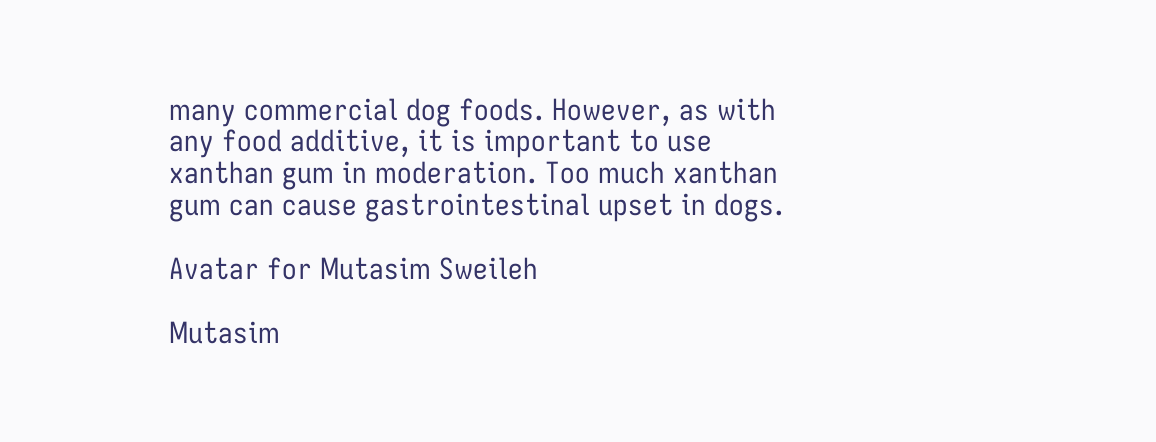many commercial dog foods. However, as with any food additive, it is important to use xanthan gum in moderation. Too much xanthan gum can cause gastrointestinal upset in dogs.

Avatar for Mutasim Sweileh

Mutasim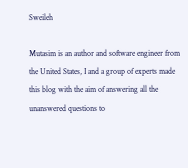Sweileh

Mutasim is an author and software engineer from the United States, I and a group of experts made this blog with the aim of answering all the unanswered questions to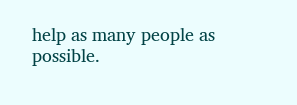help as many people as possible.